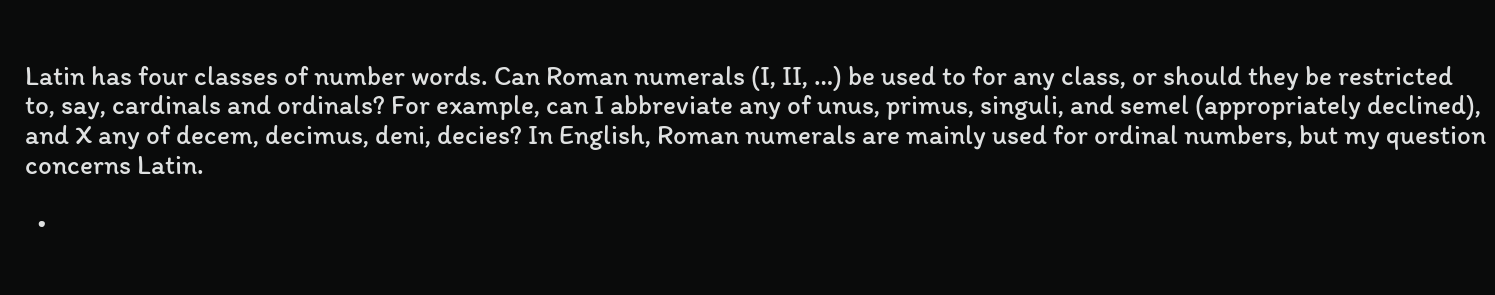Latin has four classes of number words. Can Roman numerals (I, II, …) be used to for any class, or should they be restricted to, say, cardinals and ordinals? For example, can I abbreviate any of unus, primus, singuli, and semel (appropriately declined), and X any of decem, decimus, deni, decies? In English, Roman numerals are mainly used for ordinal numbers, but my question concerns Latin.

  •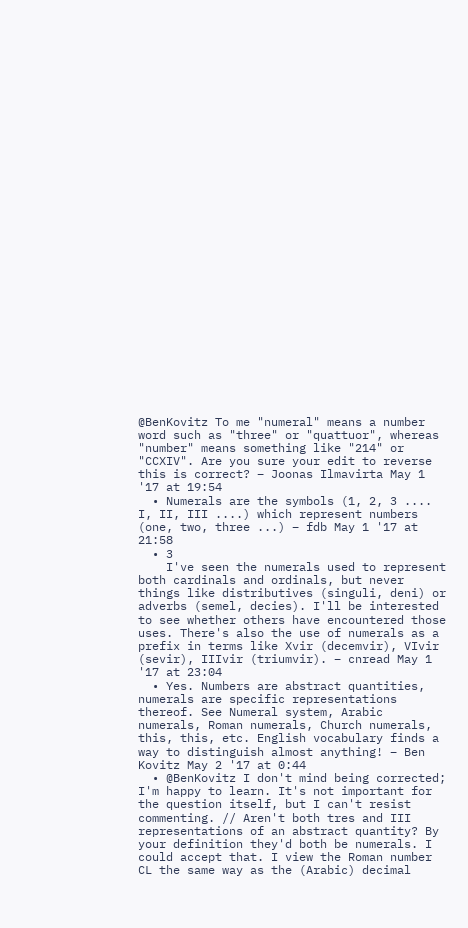@BenKovitz To me "numeral" means a number word such as "three" or "quattuor", whereas "number" means something like "214" or "CCXIV". Are you sure your edit to reverse this is correct? – Joonas Ilmavirta May 1 '17 at 19:54
  • Numerals are the symbols (1, 2, 3 .... I, II, III ....) which represent numbers (one, two, three ...) – fdb May 1 '17 at 21:58
  • 3
    I've seen the numerals used to represent both cardinals and ordinals, but never things like distributives (singuli, deni) or adverbs (semel, decies). I'll be interested to see whether others have encountered those uses. There's also the use of numerals as a prefix in terms like Xvir (decemvir), VIvir (sevir), IIIvir (triumvir). – cnread May 1 '17 at 23:04
  • Yes. Numbers are abstract quantities, numerals are specific representations thereof. See Numeral system, Arabic numerals, Roman numerals, Church numerals, this, this, etc. English vocabulary finds a way to distinguish almost anything! – Ben Kovitz May 2 '17 at 0:44
  • @BenKovitz I don't mind being corrected; I'm happy to learn. It's not important for the question itself, but I can't resist commenting. // Aren't both tres and III representations of an abstract quantity? By your definition they'd both be numerals. I could accept that. I view the Roman number CL the same way as the (Arabic) decimal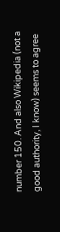number 150. And also Wikipedia (not a good authority, I know) seems to agree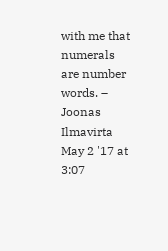with me that numerals are number words. – Joonas Ilmavirta May 2 '17 at 3:07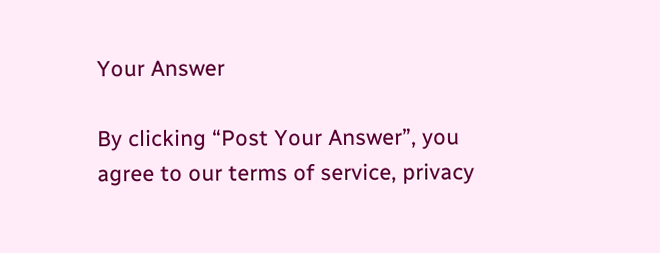Your Answer

By clicking “Post Your Answer”, you agree to our terms of service, privacy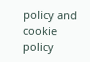policy and cookie policy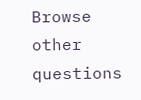Browse other questions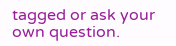tagged or ask your own question.